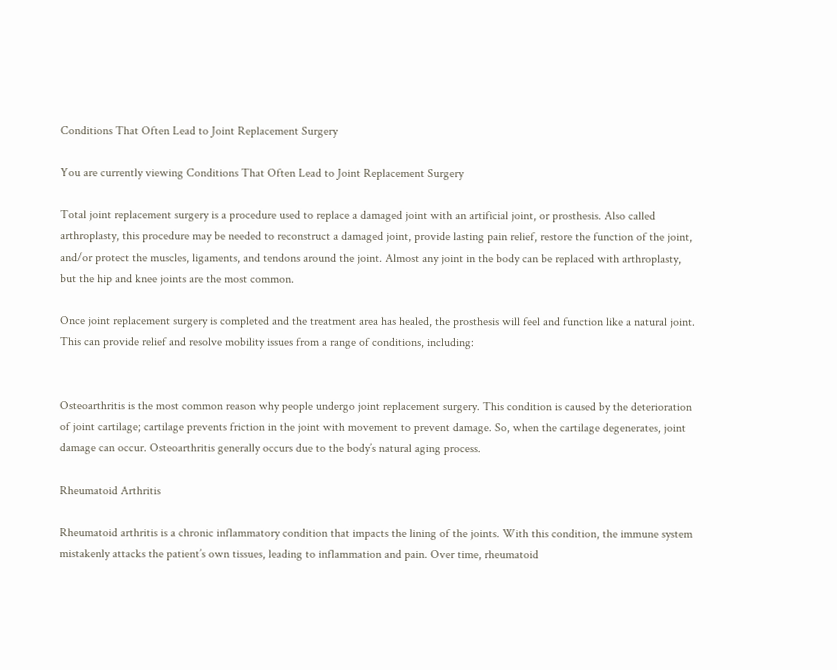Conditions That Often Lead to Joint Replacement Surgery

You are currently viewing Conditions That Often Lead to Joint Replacement Surgery

Total joint replacement surgery is a procedure used to replace a damaged joint with an artificial joint, or prosthesis. Also called arthroplasty, this procedure may be needed to reconstruct a damaged joint, provide lasting pain relief, restore the function of the joint, and/or protect the muscles, ligaments, and tendons around the joint. Almost any joint in the body can be replaced with arthroplasty, but the hip and knee joints are the most common.

Once joint replacement surgery is completed and the treatment area has healed, the prosthesis will feel and function like a natural joint. This can provide relief and resolve mobility issues from a range of conditions, including:


Osteoarthritis is the most common reason why people undergo joint replacement surgery. This condition is caused by the deterioration of joint cartilage; cartilage prevents friction in the joint with movement to prevent damage. So, when the cartilage degenerates, joint damage can occur. Osteoarthritis generally occurs due to the body’s natural aging process.

Rheumatoid Arthritis

Rheumatoid arthritis is a chronic inflammatory condition that impacts the lining of the joints. With this condition, the immune system mistakenly attacks the patient’s own tissues, leading to inflammation and pain. Over time, rheumatoid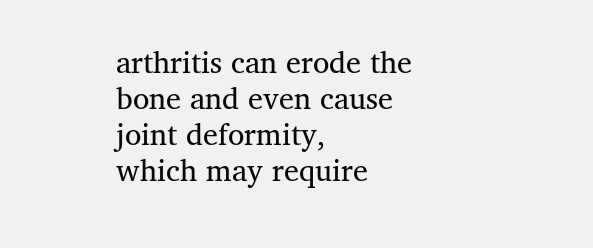arthritis can erode the bone and even cause joint deformity, which may require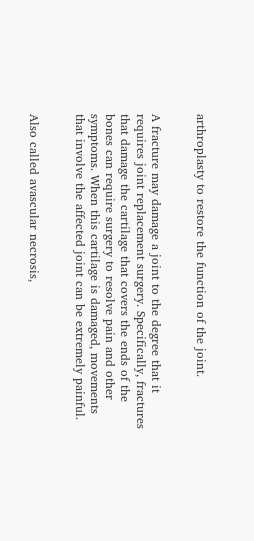arthroplasty to restore the function of the joint.


A fracture may damage a joint to the degree that it requires joint replacement surgery. Specifically, fractures that damage the cartilage that covers the ends of the bones can require surgery to resolve pain and other symptoms. When this cartilage is damaged, movements that involve the affected joint can be extremely painful.


Also called avascular necrosis,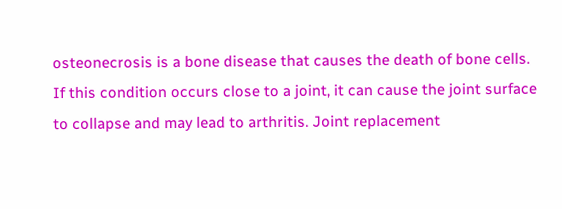osteonecrosis is a bone disease that causes the death of bone cells. If this condition occurs close to a joint, it can cause the joint surface to collapse and may lead to arthritis. Joint replacement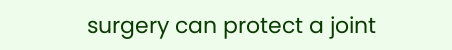surgery can protect a joint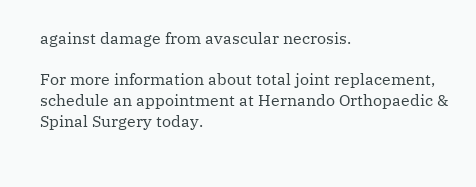against damage from avascular necrosis.

For more information about total joint replacement, schedule an appointment at Hernando Orthopaedic & Spinal Surgery today.